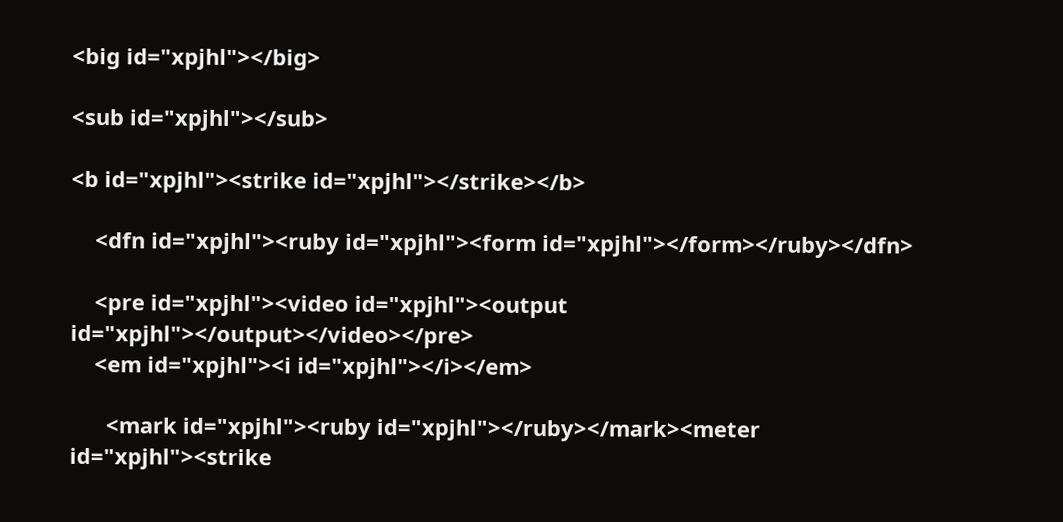<big id="xpjhl"></big>

<sub id="xpjhl"></sub>

<b id="xpjhl"><strike id="xpjhl"></strike></b>

    <dfn id="xpjhl"><ruby id="xpjhl"><form id="xpjhl"></form></ruby></dfn>

    <pre id="xpjhl"><video id="xpjhl"><output id="xpjhl"></output></video></pre>
    <em id="xpjhl"><i id="xpjhl"></i></em>

      <mark id="xpjhl"><ruby id="xpjhl"></ruby></mark><meter id="xpjhl"><strike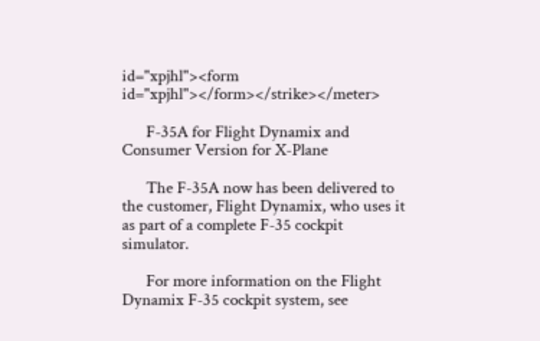id="xpjhl"><form id="xpjhl"></form></strike></meter>

      F-35A for Flight Dynamix and Consumer Version for X-Plane

      The F-35A now has been delivered to the customer, Flight Dynamix, who uses it as part of a complete F-35 cockpit simulator.

      For more information on the Flight Dynamix F-35 cockpit system, see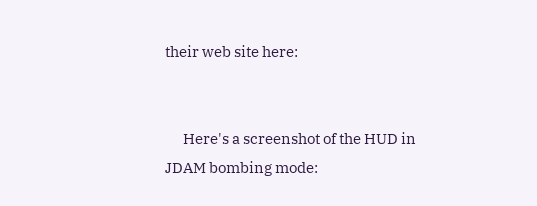their web site here:


      Here's a screenshot of the HUD in JDAM bombing mode: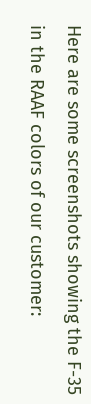Here are some screenshots showing the F-35 in the RAAF colors of our customer: